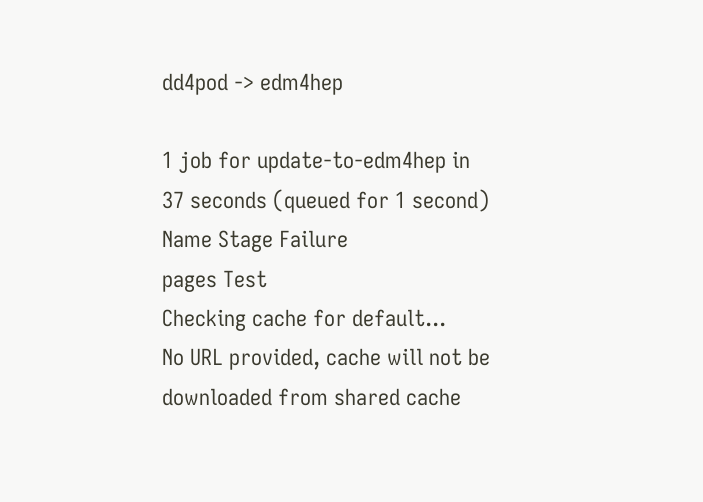dd4pod -> edm4hep

1 job for update-to-edm4hep in 37 seconds (queued for 1 second)
Name Stage Failure
pages Test
Checking cache for default...
No URL provided, cache will not be downloaded from shared cache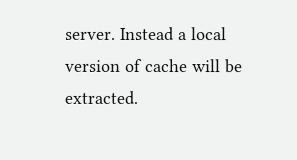server. Instead a local version of cache will be extracted.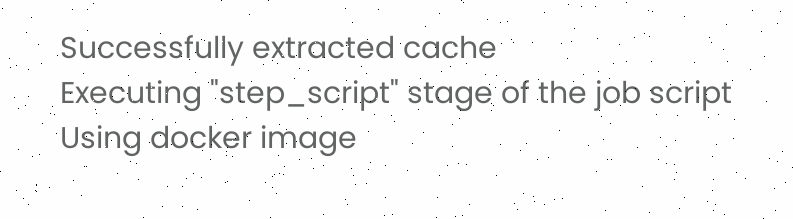Successfully extracted cache
Executing "step_script" stage of the job script
Using docker image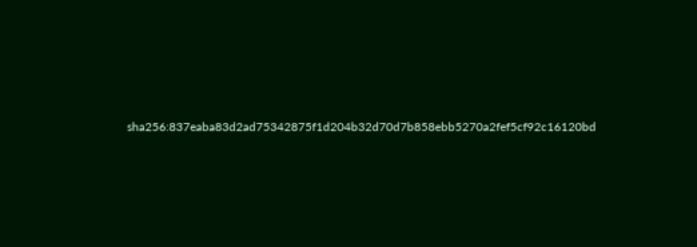sha256:837eaba83d2ad75342875f1d204b32d70d7b858ebb5270a2fef5cf92c16120bd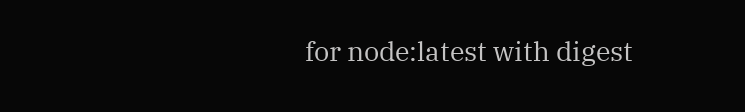for node:latest with digest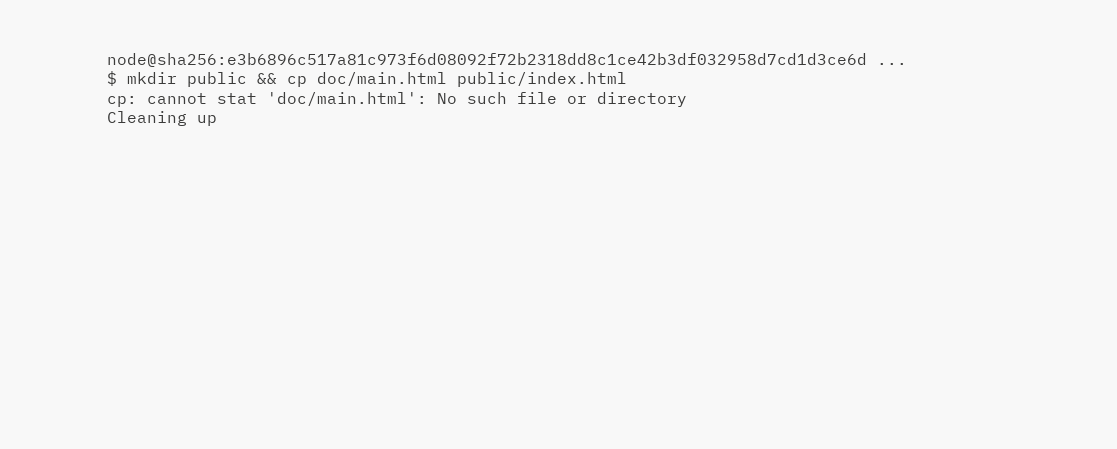node@sha256:e3b6896c517a81c973f6d08092f72b2318dd8c1ce42b3df032958d7cd1d3ce6d ...
$ mkdir public && cp doc/main.html public/index.html
cp: cannot stat 'doc/main.html': No such file or directory
Cleaning up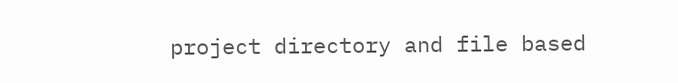project directory and file based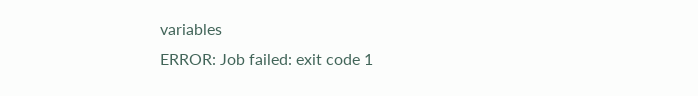variables
ERROR: Job failed: exit code 1